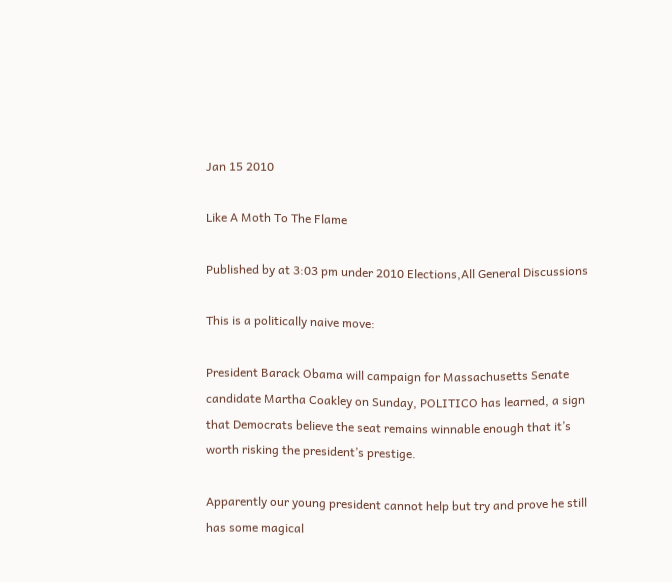Jan 15 2010

Like A Moth To The Flame

Published by at 3:03 pm under 2010 Elections,All General Discussions

This is a politically naive move:

President Barack Obama will campaign for Massachusetts Senate candidate Martha Coakley on Sunday, POLITICO has learned, a sign that Democrats believe the seat remains winnable enough that it’s worth risking the president’s prestige.

Apparently our young president cannot help but try and prove he still has some magical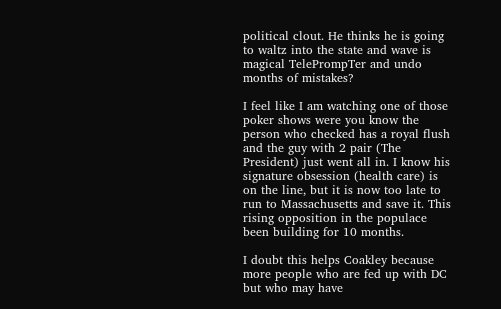political clout. He thinks he is going to waltz into the state and wave is magical TelePrompTer and undo months of mistakes?

I feel like I am watching one of those poker shows were you know the person who checked has a royal flush and the guy with 2 pair (The President) just went all in. I know his signature obsession (health care) is on the line, but it is now too late to run to Massachusetts and save it. This rising opposition in the populace been building for 10 months.

I doubt this helps Coakley because more people who are fed up with DC but who may have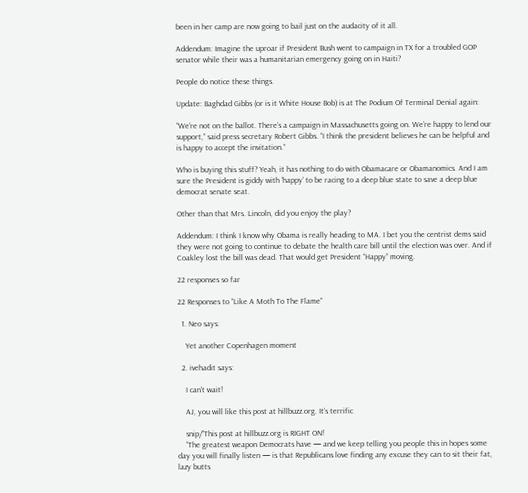been in her camp are now going to bail just on the audacity of it all.

Addendum: Imagine the uproar if President Bush went to campaign in TX for a troubled GOP senator while their was a humanitarian emergency going on in Haiti?

People do notice these things.

Update: Baghdad Gibbs (or is it White House Bob) is at The Podium Of Terminal Denial again:

“We’re not on the ballot. There’s a campaign in Massachusetts going on. We’re happy to lend our support,” said press secretary Robert Gibbs. “I think the president believes he can be helpful and is happy to accept the invitation.”

Who is buying this stuff? Yeah, it has nothing to do with Obamacare or Obamanomics. And I am sure the President is giddy with ‘happy’ to be racing to a deep blue state to save a deep blue democrat senate seat.

Other than that Mrs. Lincoln, did you enjoy the play?

Addendum: I think I know why Obama is really heading to MA. I bet you the centrist dems said they were not going to continue to debate the health care bill until the election was over. And if Coakley lost the bill was dead. That would get President “Happy” moving.

22 responses so far

22 Responses to “Like A Moth To The Flame”

  1. Neo says:

    Yet another Copenhagen moment

  2. ivehadit says:

    I can’t wait!

    AJ, you will like this post at hillbuzz.org. It’s terrific

    snip/”This post at hillbuzz.org is RIGHT ON!
    “The greatest weapon Democrats have — and we keep telling you people this in hopes some day you will finally listen — is that Republicans love finding any excuse they can to sit their fat, lazy butts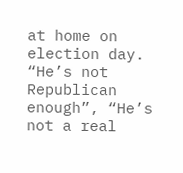at home on election day. “He’s not Republican enough”, “He’s not a real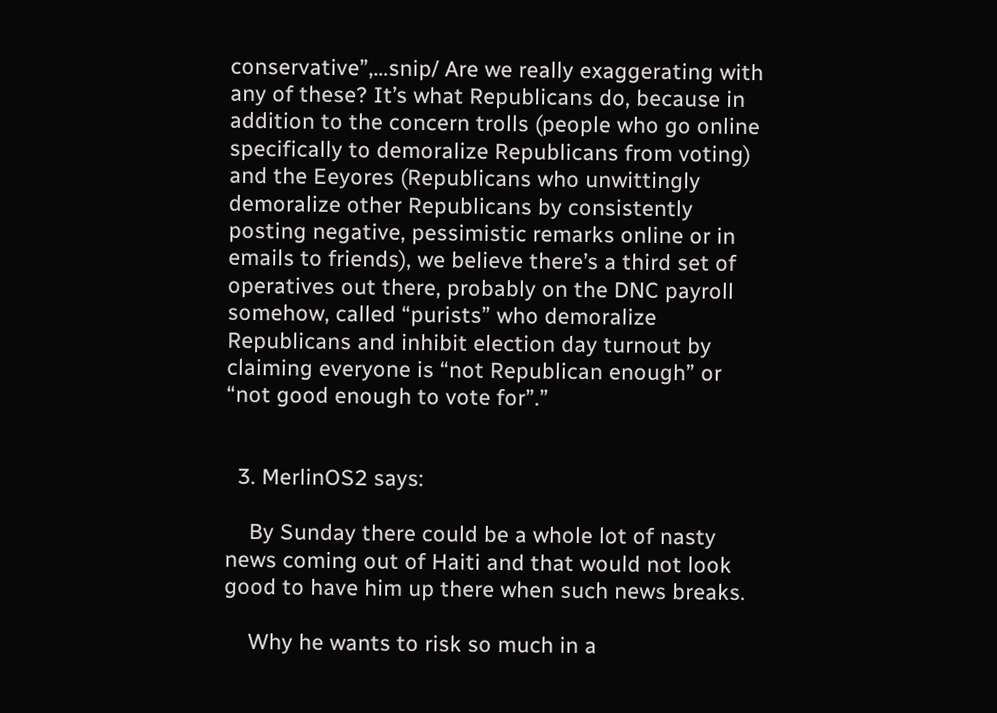conservative”,…snip/ Are we really exaggerating with any of these? It’s what Republicans do, because in addition to the concern trolls (people who go online specifically to demoralize Republicans from voting) and the Eeyores (Republicans who unwittingly demoralize other Republicans by consistently posting negative, pessimistic remarks online or in emails to friends), we believe there’s a third set of operatives out there, probably on the DNC payroll somehow, called “purists” who demoralize Republicans and inhibit election day turnout by claiming everyone is “not Republican enough” or “not good enough to vote for”.”


  3. MerlinOS2 says:

    By Sunday there could be a whole lot of nasty news coming out of Haiti and that would not look good to have him up there when such news breaks.

    Why he wants to risk so much in a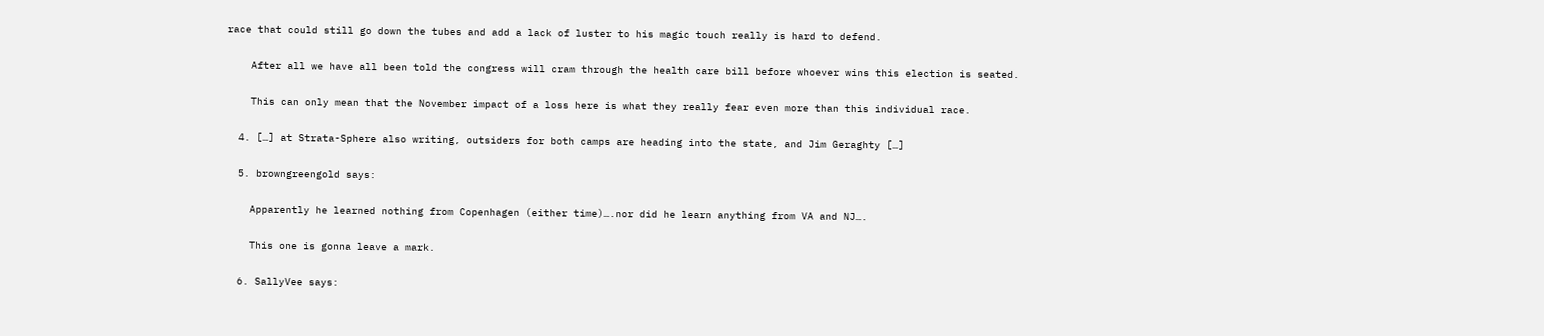race that could still go down the tubes and add a lack of luster to his magic touch really is hard to defend.

    After all we have all been told the congress will cram through the health care bill before whoever wins this election is seated.

    This can only mean that the November impact of a loss here is what they really fear even more than this individual race.

  4. […] at Strata-Sphere also writing, outsiders for both camps are heading into the state, and Jim Geraghty […]

  5. browngreengold says:

    Apparently he learned nothing from Copenhagen (either time)….nor did he learn anything from VA and NJ….

    This one is gonna leave a mark.

  6. SallyVee says: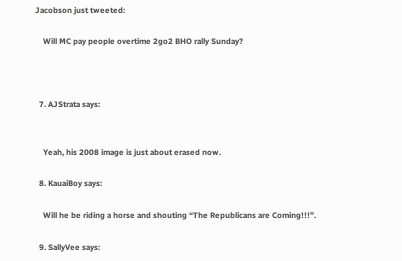Jacobson just tweeted:

    Will MC pay people overtime 2go2 BHO rally Sunday?



  7. AJStrata says:


    Yeah, his 2008 image is just about erased now.

  8. KauaiBoy says:

    Will he be riding a horse and shouting “The Republicans are Coming!!!”.

  9. SallyVee says: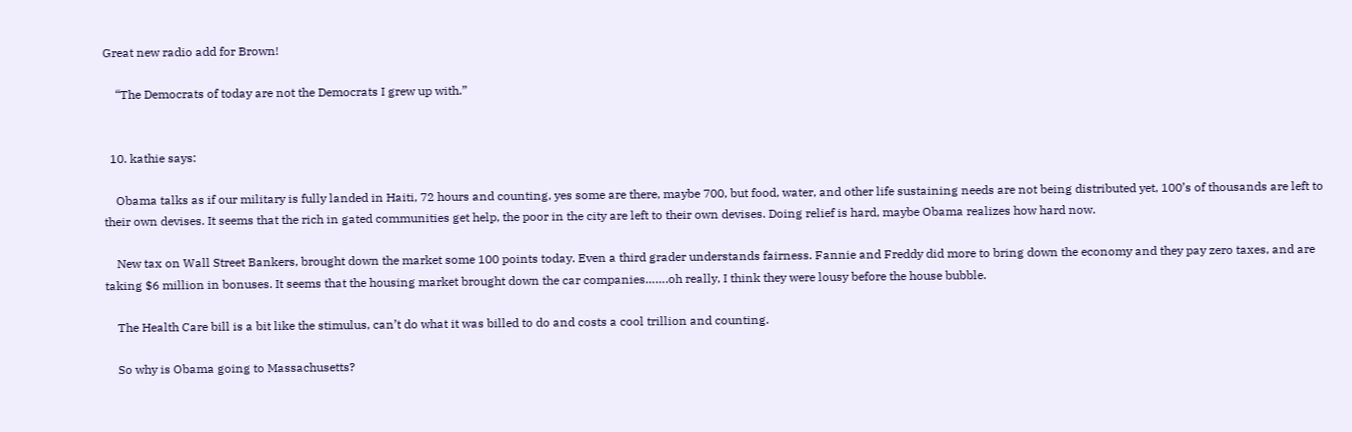Great new radio add for Brown!

    “The Democrats of today are not the Democrats I grew up with.”


  10. kathie says:

    Obama talks as if our military is fully landed in Haiti, 72 hours and counting, yes some are there, maybe 700, but food, water, and other life sustaining needs are not being distributed yet, 100’s of thousands are left to their own devises. It seems that the rich in gated communities get help, the poor in the city are left to their own devises. Doing relief is hard, maybe Obama realizes how hard now.

    New tax on Wall Street Bankers, brought down the market some 100 points today. Even a third grader understands fairness. Fannie and Freddy did more to bring down the economy and they pay zero taxes, and are taking $6 million in bonuses. It seems that the housing market brought down the car companies…….oh really, I think they were lousy before the house bubble.

    The Health Care bill is a bit like the stimulus, can’t do what it was billed to do and costs a cool trillion and counting.

    So why is Obama going to Massachusetts?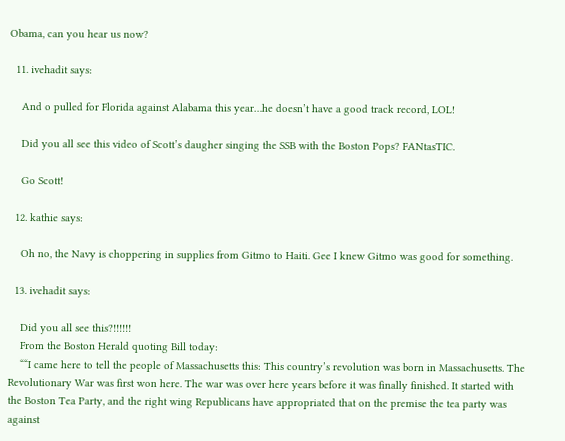Obama, can you hear us now?

  11. ivehadit says:

    And o pulled for Florida against Alabama this year…he doesn’t have a good track record, LOL!

    Did you all see this video of Scott’s daugher singing the SSB with the Boston Pops? FANtasTIC.

    Go Scott!

  12. kathie says:

    Oh no, the Navy is choppering in supplies from Gitmo to Haiti. Gee I knew Gitmo was good for something.

  13. ivehadit says:

    Did you all see this?!!!!!!
    From the Boston Herald quoting Bill today:
    ““I came here to tell the people of Massachusetts this: This country’s revolution was born in Massachusetts. The Revolutionary War was first won here. The war was over here years before it was finally finished. It started with the Boston Tea Party, and the right wing Republicans have appropriated that on the premise the tea party was against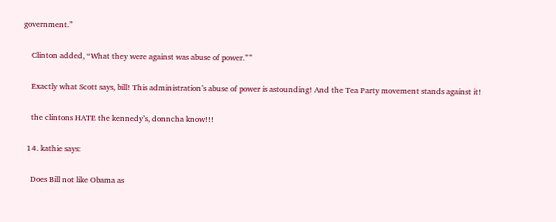government.”

    Clinton added, “What they were against was abuse of power.””

    Exactly what Scott says, bill! This administration’s abuse of power is astounding! And the Tea Party movement stands against it!

    the clintons HATE the kennedy’s, donncha know!!!

  14. kathie says:

    Does Bill not like Obama as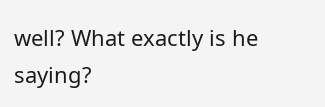well? What exactly is he saying?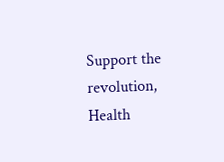Support the revolution, Health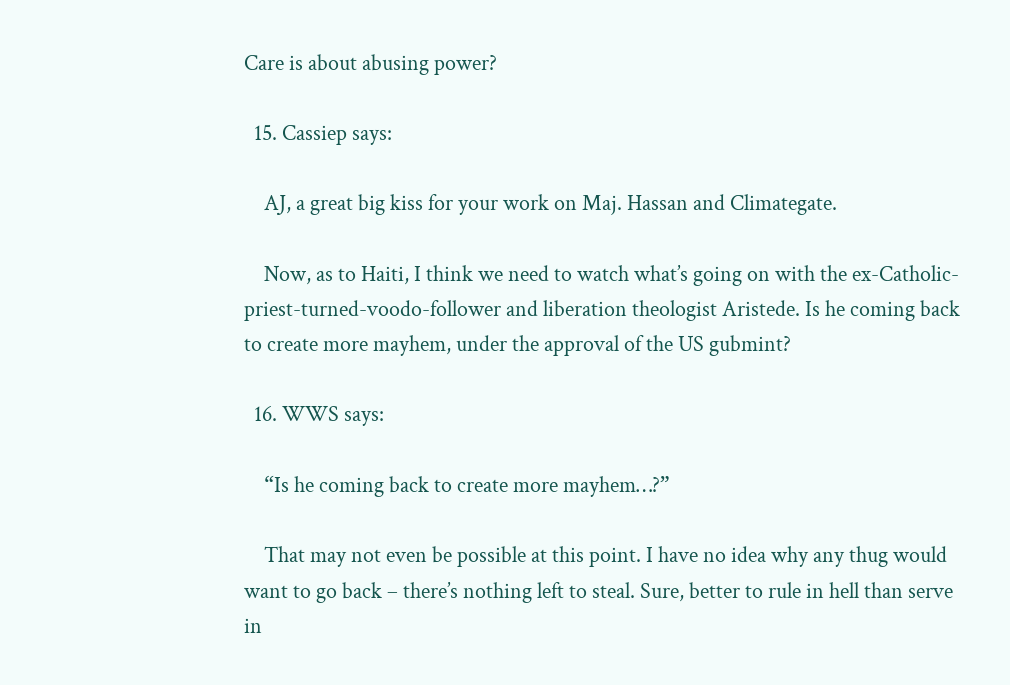Care is about abusing power?

  15. Cassiep says:

    AJ, a great big kiss for your work on Maj. Hassan and Climategate.

    Now, as to Haiti, I think we need to watch what’s going on with the ex-Catholic-priest-turned-voodo-follower and liberation theologist Aristede. Is he coming back to create more mayhem, under the approval of the US gubmint?

  16. WWS says:

    “Is he coming back to create more mayhem…?”

    That may not even be possible at this point. I have no idea why any thug would want to go back – there’s nothing left to steal. Sure, better to rule in hell than serve in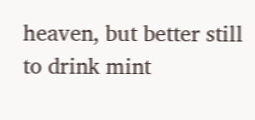heaven, but better still to drink mint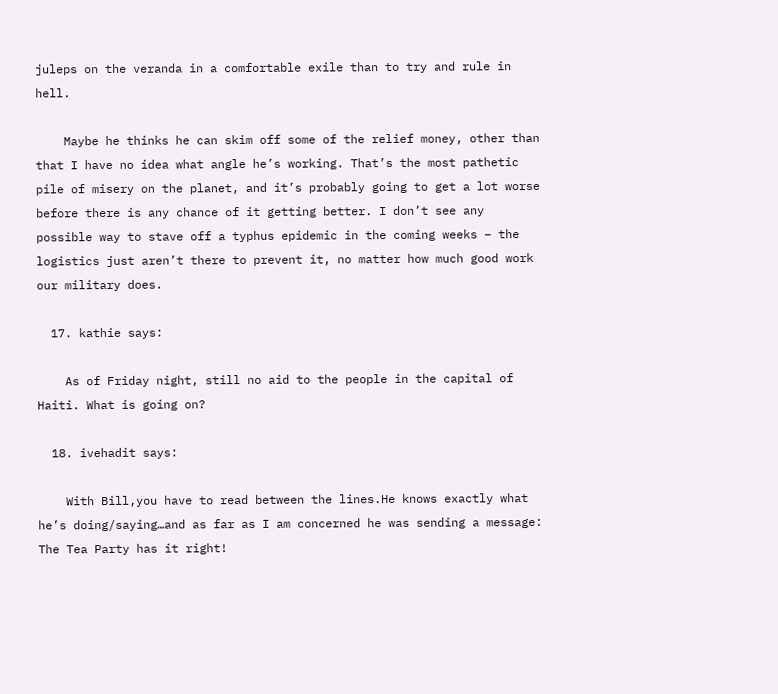juleps on the veranda in a comfortable exile than to try and rule in hell.

    Maybe he thinks he can skim off some of the relief money, other than that I have no idea what angle he’s working. That’s the most pathetic pile of misery on the planet, and it’s probably going to get a lot worse before there is any chance of it getting better. I don’t see any possible way to stave off a typhus epidemic in the coming weeks – the logistics just aren’t there to prevent it, no matter how much good work our military does.

  17. kathie says:

    As of Friday night, still no aid to the people in the capital of Haiti. What is going on?

  18. ivehadit says:

    With Bill,you have to read between the lines.He knows exactly what he’s doing/saying…and as far as I am concerned he was sending a message: The Tea Party has it right!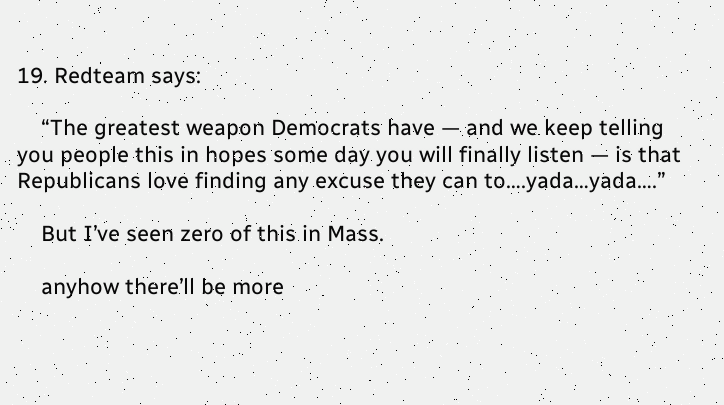19. Redteam says:

    “The greatest weapon Democrats have — and we keep telling you people this in hopes some day you will finally listen — is that Republicans love finding any excuse they can to….yada…yada….”

    But I’ve seen zero of this in Mass.

    anyhow there’ll be more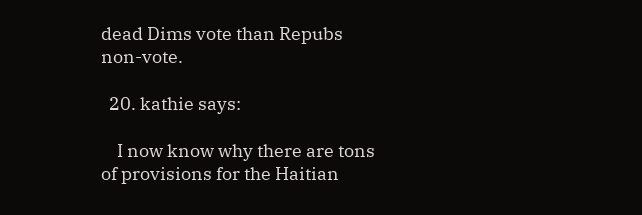dead Dims vote than Repubs non-vote.

  20. kathie says:

    I now know why there are tons of provisions for the Haitian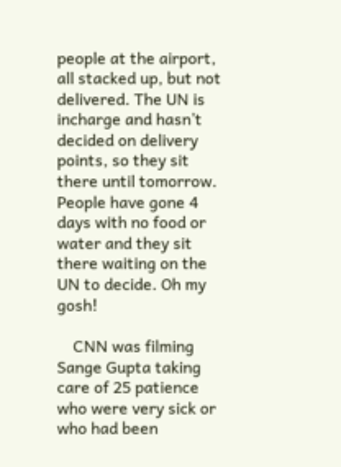people at the airport, all stacked up, but not delivered. The UN is incharge and hasn’t decided on delivery points, so they sit there until tomorrow. People have gone 4 days with no food or water and they sit there waiting on the UN to decide. Oh my gosh!

    CNN was filming Sange Gupta taking care of 25 patience who were very sick or who had been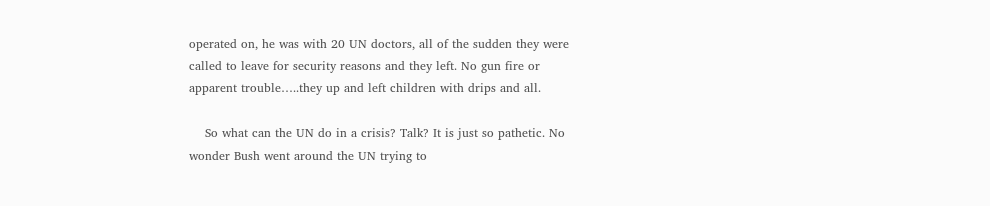operated on, he was with 20 UN doctors, all of the sudden they were called to leave for security reasons and they left. No gun fire or apparent trouble…..they up and left children with drips and all.

    So what can the UN do in a crisis? Talk? It is just so pathetic. No wonder Bush went around the UN trying to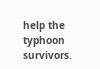help the typhoon survivors.